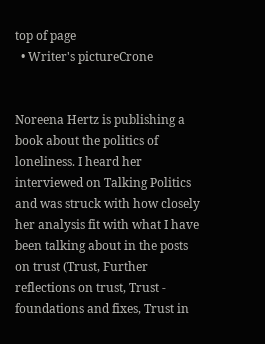top of page
  • Writer's pictureCrone


Noreena Hertz is publishing a book about the politics of loneliness. I heard her interviewed on Talking Politics and was struck with how closely her analysis fit with what I have been talking about in the posts on trust (Trust, Further reflections on trust, Trust - foundations and fixes, Trust in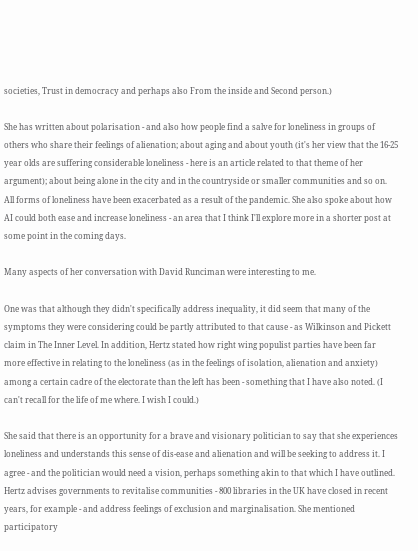societies, Trust in democracy and perhaps also From the inside and Second person.)

She has written about polarisation - and also how people find a salve for loneliness in groups of others who share their feelings of alienation; about aging and about youth (it's her view that the 16-25 year olds are suffering considerable loneliness - here is an article related to that theme of her argument); about being alone in the city and in the countryside or smaller communities and so on. All forms of loneliness have been exacerbated as a result of the pandemic. She also spoke about how AI could both ease and increase loneliness - an area that I think I'll explore more in a shorter post at some point in the coming days.

Many aspects of her conversation with David Runciman were interesting to me.

One was that although they didn't specifically address inequality, it did seem that many of the symptoms they were considering could be partly attributed to that cause - as Wilkinson and Pickett claim in The Inner Level. In addition, Hertz stated how right wing populist parties have been far more effective in relating to the loneliness (as in the feelings of isolation, alienation and anxiety) among a certain cadre of the electorate than the left has been - something that I have also noted. (I can't recall for the life of me where. I wish I could.)

She said that there is an opportunity for a brave and visionary politician to say that she experiences loneliness and understands this sense of dis-ease and alienation and will be seeking to address it. I agree - and the politician would need a vision, perhaps something akin to that which I have outlined. Hertz advises governments to revitalise communities - 800 libraries in the UK have closed in recent years, for example - and address feelings of exclusion and marginalisation. She mentioned participatory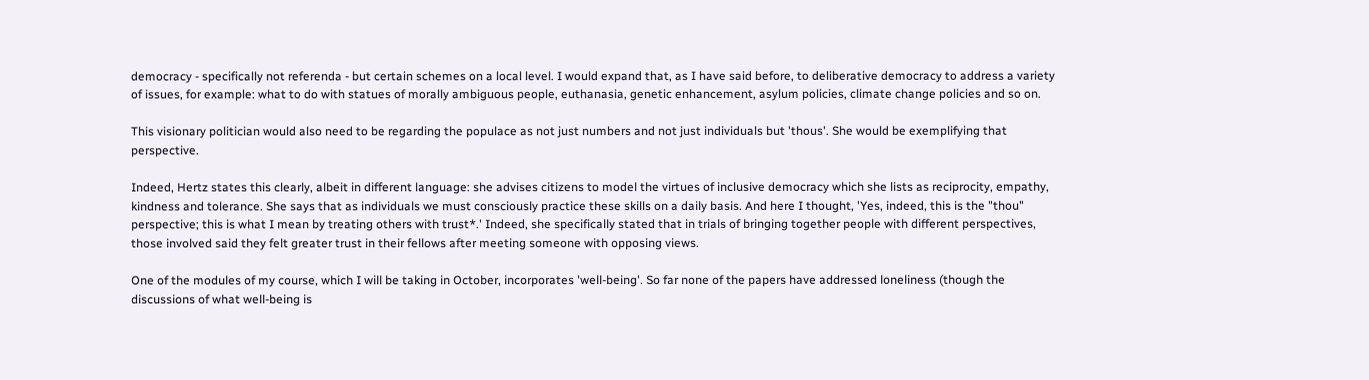democracy - specifically not referenda - but certain schemes on a local level. I would expand that, as I have said before, to deliberative democracy to address a variety of issues, for example: what to do with statues of morally ambiguous people, euthanasia, genetic enhancement, asylum policies, climate change policies and so on.

This visionary politician would also need to be regarding the populace as not just numbers and not just individuals but 'thous'. She would be exemplifying that perspective.

Indeed, Hertz states this clearly, albeit in different language: she advises citizens to model the virtues of inclusive democracy which she lists as reciprocity, empathy, kindness and tolerance. She says that as individuals we must consciously practice these skills on a daily basis. And here I thought, 'Yes, indeed, this is the "thou" perspective; this is what I mean by treating others with trust*.' Indeed, she specifically stated that in trials of bringing together people with different perspectives, those involved said they felt greater trust in their fellows after meeting someone with opposing views.

One of the modules of my course, which I will be taking in October, incorporates 'well-being'. So far none of the papers have addressed loneliness (though the discussions of what well-being is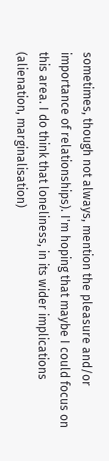sometimes, though not always, mention the pleasure and/or importance of relationships). I'm hoping that maybe I could focus on this area. I do think that loneliness, in its wider implications (alienation, marginalisation)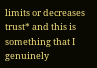limits or decreases trust* and this is something that I genuinely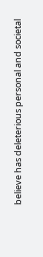believe has deleterious personal and societal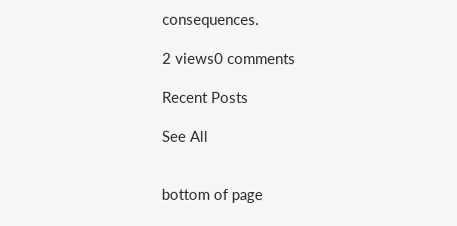consequences.

2 views0 comments

Recent Posts

See All


bottom of page